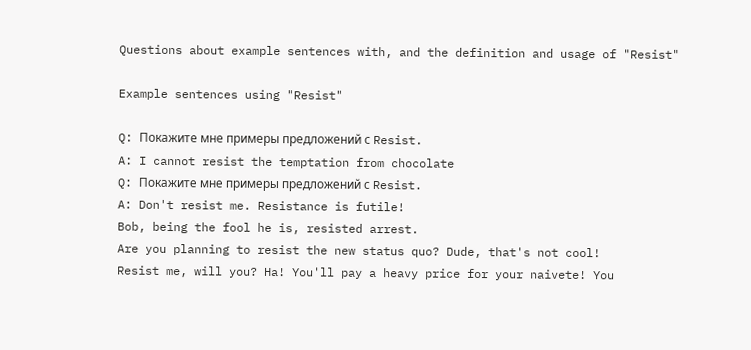Questions about example sentences with, and the definition and usage of "Resist"

Example sentences using "Resist"

Q: Покажите мне примеры предложений с Resist.
A: I cannot resist the temptation from chocolate
Q: Покажите мне примеры предложений с Resist.
A: Don't resist me. Resistance is futile!
Bob, being the fool he is, resisted arrest.
Are you planning to resist the new status quo? Dude, that's not cool!
Resist me, will you? Ha! You'll pay a heavy price for your naivete! You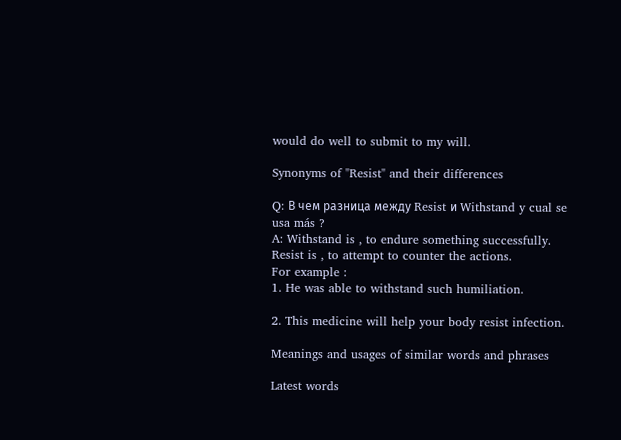would do well to submit to my will.

Synonyms of "Resist" and their differences

Q: В чем разница между Resist и Withstand y cual se usa más ?
A: Withstand is , to endure something successfully.
Resist is , to attempt to counter the actions.
For example :
1. He was able to withstand such humiliation.

2. This medicine will help your body resist infection.

Meanings and usages of similar words and phrases

Latest words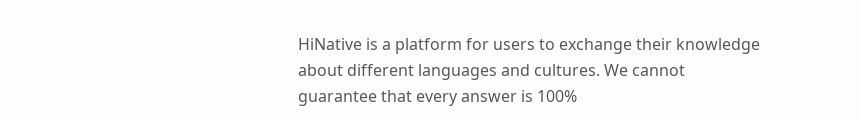HiNative is a platform for users to exchange their knowledge about different languages and cultures. We cannot guarantee that every answer is 100%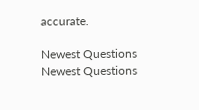accurate.

Newest Questions
Newest Questions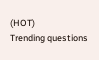(HOT)
Trending questions